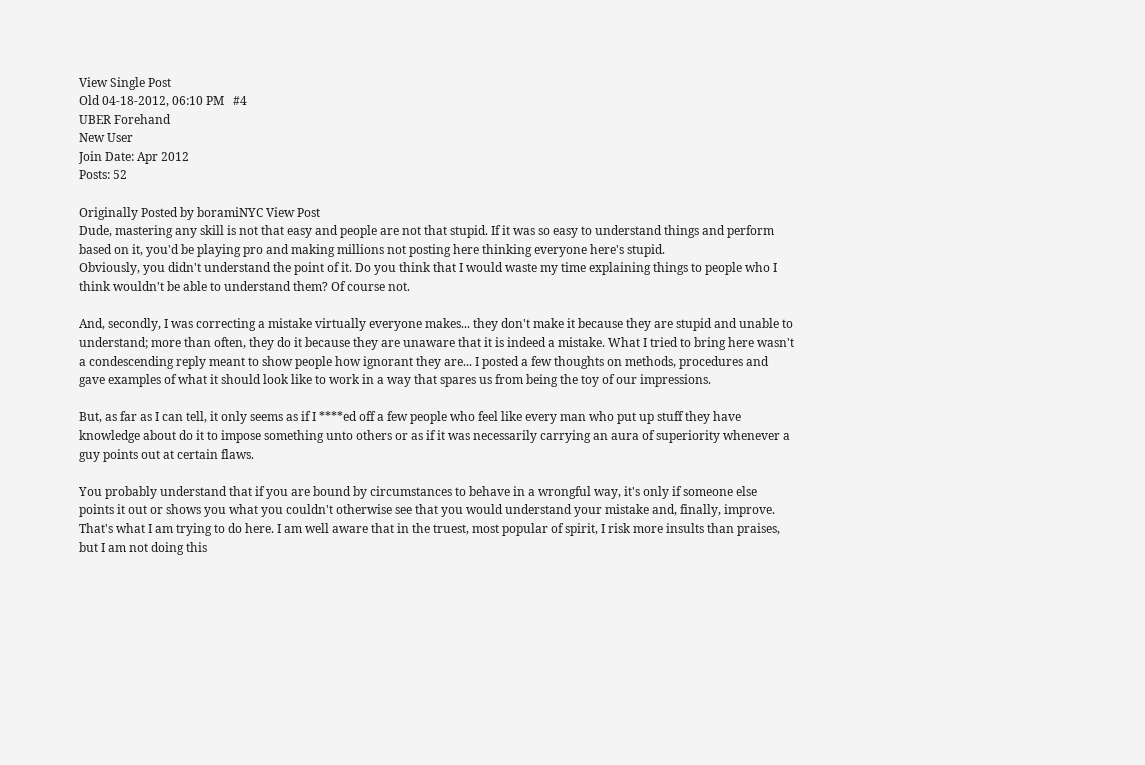View Single Post
Old 04-18-2012, 06:10 PM   #4
UBER Forehand
New User
Join Date: Apr 2012
Posts: 52

Originally Posted by boramiNYC View Post
Dude, mastering any skill is not that easy and people are not that stupid. If it was so easy to understand things and perform based on it, you'd be playing pro and making millions not posting here thinking everyone here's stupid.
Obviously, you didn't understand the point of it. Do you think that I would waste my time explaining things to people who I think wouldn't be able to understand them? Of course not.

And, secondly, I was correcting a mistake virtually everyone makes... they don't make it because they are stupid and unable to understand; more than often, they do it because they are unaware that it is indeed a mistake. What I tried to bring here wasn't a condescending reply meant to show people how ignorant they are... I posted a few thoughts on methods, procedures and gave examples of what it should look like to work in a way that spares us from being the toy of our impressions.

But, as far as I can tell, it only seems as if I ****ed off a few people who feel like every man who put up stuff they have knowledge about do it to impose something unto others or as if it was necessarily carrying an aura of superiority whenever a guy points out at certain flaws.

You probably understand that if you are bound by circumstances to behave in a wrongful way, it's only if someone else points it out or shows you what you couldn't otherwise see that you would understand your mistake and, finally, improve. That's what I am trying to do here. I am well aware that in the truest, most popular of spirit, I risk more insults than praises, but I am not doing this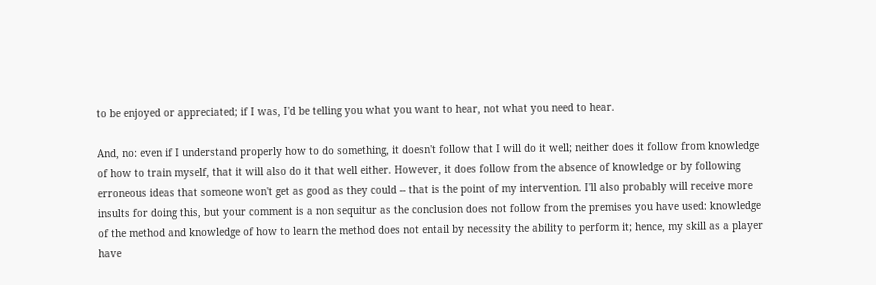to be enjoyed or appreciated; if I was, I'd be telling you what you want to hear, not what you need to hear.

And, no: even if I understand properly how to do something, it doesn't follow that I will do it well; neither does it follow from knowledge of how to train myself, that it will also do it that well either. However, it does follow from the absence of knowledge or by following erroneous ideas that someone won't get as good as they could -- that is the point of my intervention. I'll also probably will receive more insults for doing this, but your comment is a non sequitur as the conclusion does not follow from the premises you have used: knowledge of the method and knowledge of how to learn the method does not entail by necessity the ability to perform it; hence, my skill as a player have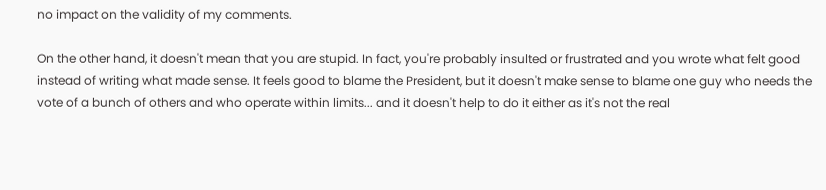no impact on the validity of my comments.

On the other hand, it doesn't mean that you are stupid. In fact, you're probably insulted or frustrated and you wrote what felt good instead of writing what made sense. It feels good to blame the President, but it doesn't make sense to blame one guy who needs the vote of a bunch of others and who operate within limits... and it doesn't help to do it either as it's not the real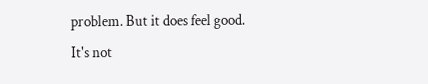problem. But it does feel good.
It's not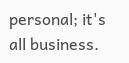personal; it's all business.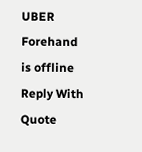UBER Forehand is offline   Reply With Quote